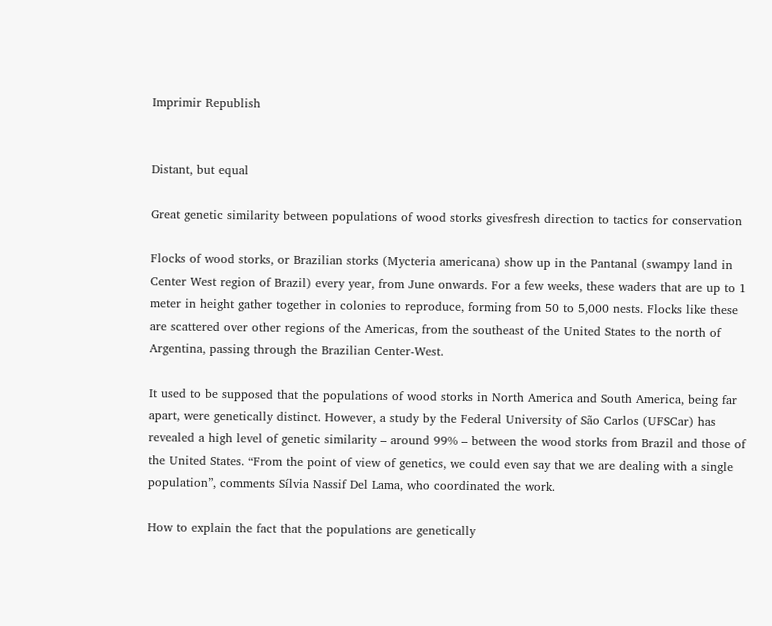Imprimir Republish


Distant, but equal

Great genetic similarity between populations of wood storks givesfresh direction to tactics for conservation

Flocks of wood storks, or Brazilian storks (Mycteria americana) show up in the Pantanal (swampy land in Center West region of Brazil) every year, from June onwards. For a few weeks, these waders that are up to 1 meter in height gather together in colonies to reproduce, forming from 50 to 5,000 nests. Flocks like these are scattered over other regions of the Americas, from the southeast of the United States to the north of Argentina, passing through the Brazilian Center-West.

It used to be supposed that the populations of wood storks in North America and South America, being far apart, were genetically distinct. However, a study by the Federal University of São Carlos (UFSCar) has revealed a high level of genetic similarity – around 99% – between the wood storks from Brazil and those of the United States. “From the point of view of genetics, we could even say that we are dealing with a single population”, comments Sílvia Nassif Del Lama, who coordinated the work.

How to explain the fact that the populations are genetically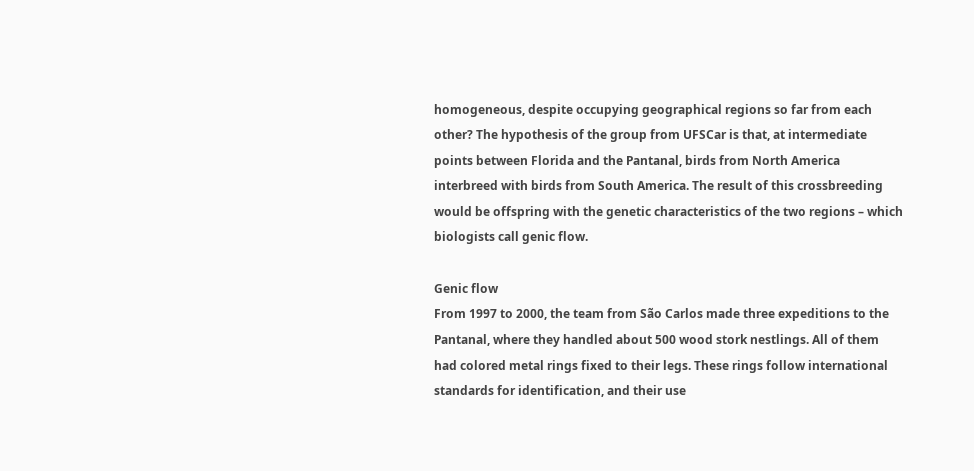homogeneous, despite occupying geographical regions so far from each other? The hypothesis of the group from UFSCar is that, at intermediate points between Florida and the Pantanal, birds from North America interbreed with birds from South America. The result of this crossbreeding would be offspring with the genetic characteristics of the two regions – which biologists call genic flow.

Genic flow
From 1997 to 2000, the team from São Carlos made three expeditions to the Pantanal, where they handled about 500 wood stork nestlings. All of them had colored metal rings fixed to their legs. These rings follow international standards for identification, and their use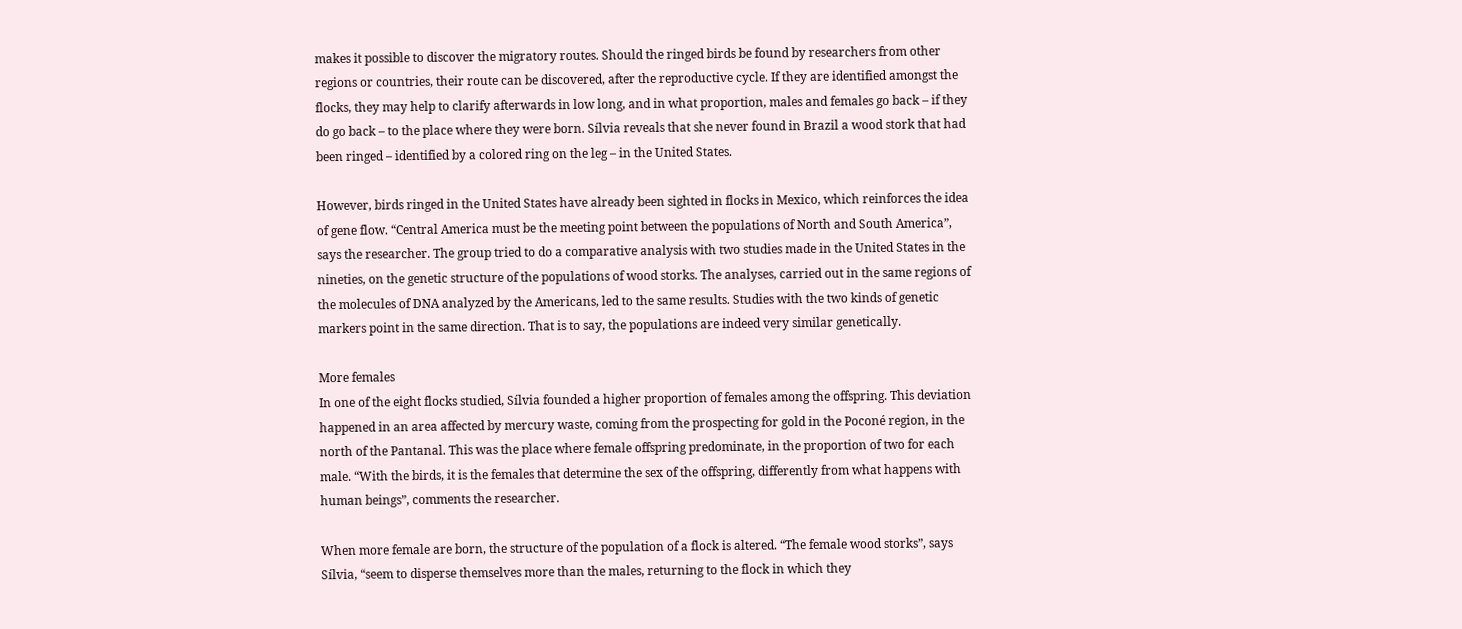makes it possible to discover the migratory routes. Should the ringed birds be found by researchers from other regions or countries, their route can be discovered, after the reproductive cycle. If they are identified amongst the flocks, they may help to clarify afterwards in low long, and in what proportion, males and females go back – if they do go back – to the place where they were born. Sílvia reveals that she never found in Brazil a wood stork that had been ringed – identified by a colored ring on the leg – in the United States.

However, birds ringed in the United States have already been sighted in flocks in Mexico, which reinforces the idea of gene flow. “Central America must be the meeting point between the populations of North and South America”, says the researcher. The group tried to do a comparative analysis with two studies made in the United States in the nineties, on the genetic structure of the populations of wood storks. The analyses, carried out in the same regions of the molecules of DNA analyzed by the Americans, led to the same results. Studies with the two kinds of genetic markers point in the same direction. That is to say, the populations are indeed very similar genetically.

More females
In one of the eight flocks studied, Sílvia founded a higher proportion of females among the offspring. This deviation happened in an area affected by mercury waste, coming from the prospecting for gold in the Poconé region, in the north of the Pantanal. This was the place where female offspring predominate, in the proportion of two for each male. “With the birds, it is the females that determine the sex of the offspring, differently from what happens with human beings”, comments the researcher.

When more female are born, the structure of the population of a flock is altered. “The female wood storks”, says Sílvia, “seem to disperse themselves more than the males, returning to the flock in which they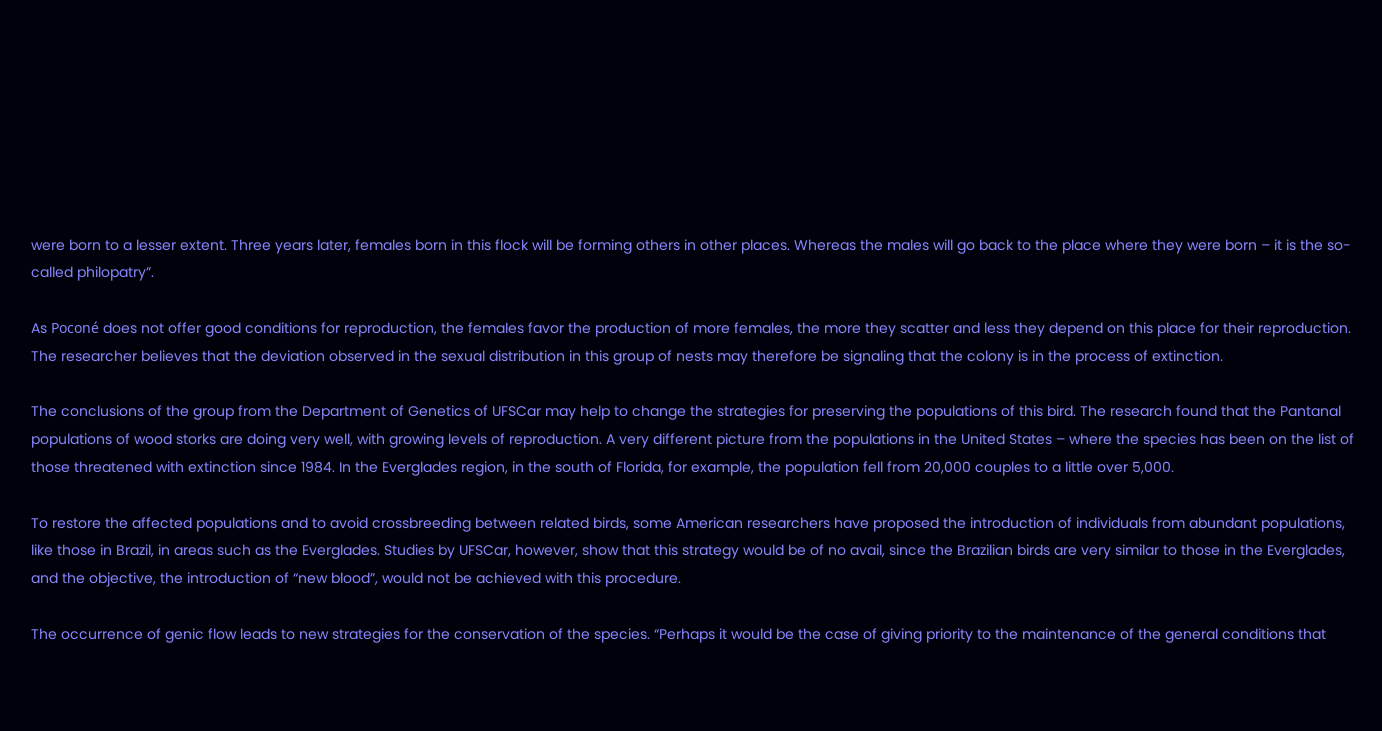were born to a lesser extent. Three years later, females born in this flock will be forming others in other places. Whereas the males will go back to the place where they were born – it is the so-called philopatry”.

As Poconé does not offer good conditions for reproduction, the females favor the production of more females, the more they scatter and less they depend on this place for their reproduction. The researcher believes that the deviation observed in the sexual distribution in this group of nests may therefore be signaling that the colony is in the process of extinction.

The conclusions of the group from the Department of Genetics of UFSCar may help to change the strategies for preserving the populations of this bird. The research found that the Pantanal populations of wood storks are doing very well, with growing levels of reproduction. A very different picture from the populations in the United States – where the species has been on the list of those threatened with extinction since 1984. In the Everglades region, in the south of Florida, for example, the population fell from 20,000 couples to a little over 5,000.

To restore the affected populations and to avoid crossbreeding between related birds, some American researchers have proposed the introduction of individuals from abundant populations, like those in Brazil, in areas such as the Everglades. Studies by UFSCar, however, show that this strategy would be of no avail, since the Brazilian birds are very similar to those in the Everglades, and the objective, the introduction of “new blood”, would not be achieved with this procedure.

The occurrence of genic flow leads to new strategies for the conservation of the species. “Perhaps it would be the case of giving priority to the maintenance of the general conditions that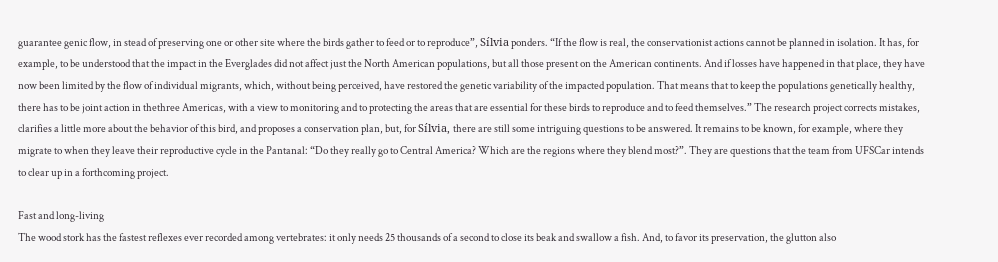guarantee genic flow, in stead of preserving one or other site where the birds gather to feed or to reproduce”, Sílvia ponders. “If the flow is real, the conservationist actions cannot be planned in isolation. It has, for example, to be understood that the impact in the Everglades did not affect just the North American populations, but all those present on the American continents. And if losses have happened in that place, they have now been limited by the flow of individual migrants, which, without being perceived, have restored the genetic variability of the impacted population. That means that to keep the populations genetically healthy, there has to be joint action in thethree Americas, with a view to monitoring and to protecting the areas that are essential for these birds to reproduce and to feed themselves.” The research project corrects mistakes, clarifies a little more about the behavior of this bird, and proposes a conservation plan, but, for Sílvia, there are still some intriguing questions to be answered. It remains to be known, for example, where they migrate to when they leave their reproductive cycle in the Pantanal: “Do they really go to Central America? Which are the regions where they blend most?”. They are questions that the team from UFSCar intends to clear up in a forthcoming project.

Fast and long-living
The wood stork has the fastest reflexes ever recorded among vertebrates: it only needs 25 thousands of a second to close its beak and swallow a fish. And, to favor its preservation, the glutton also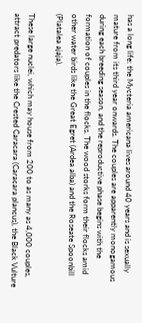has a long life: the Mycteria americana lives around 40 years and is sexually mature from its third year onwards. The couples are apparently monogamous during each breeding season, and the reproductive phase begins with the formation of couples in the flocks. The wood storks form their flocks amid other water birds like the Great Egret (Ardea alba) and the Roseate Spoonbill (Platalea ajaja).

These large nuclei, which may house from 200 to as many as 4,000 couples, attract predators like the Crested Caracara (Caracara plancus), the Black Vulture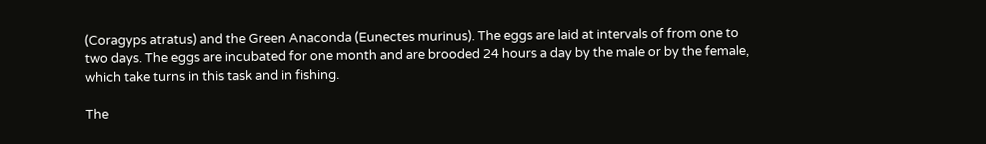(Coragyps atratus) and the Green Anaconda (Eunectes murinus). The eggs are laid at intervals of from one to two days. The eggs are incubated for one month and are brooded 24 hours a day by the male or by the female, which take turns in this task and in fishing.

The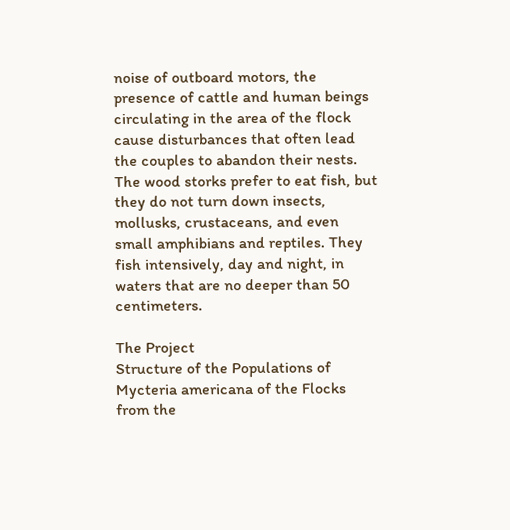noise of outboard motors, the presence of cattle and human beings circulating in the area of the flock cause disturbances that often lead the couples to abandon their nests. The wood storks prefer to eat fish, but they do not turn down insects, mollusks, crustaceans, and even small amphibians and reptiles. They fish intensively, day and night, in waters that are no deeper than 50 centimeters.

The Project
Structure of the Populations of Mycteria americana of the Flocks from the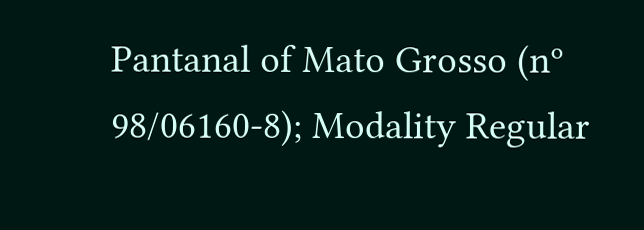Pantanal of Mato Grosso (nº 98/06160-8); Modality Regular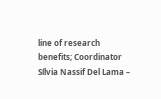line of research benefits; Coordinator Sílvia Nassif Del Lama –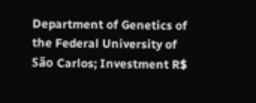Department of Genetics of the Federal University of São Carlos; Investment R$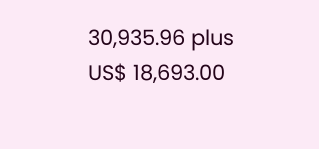30,935.96 plus US$ 18,693.00